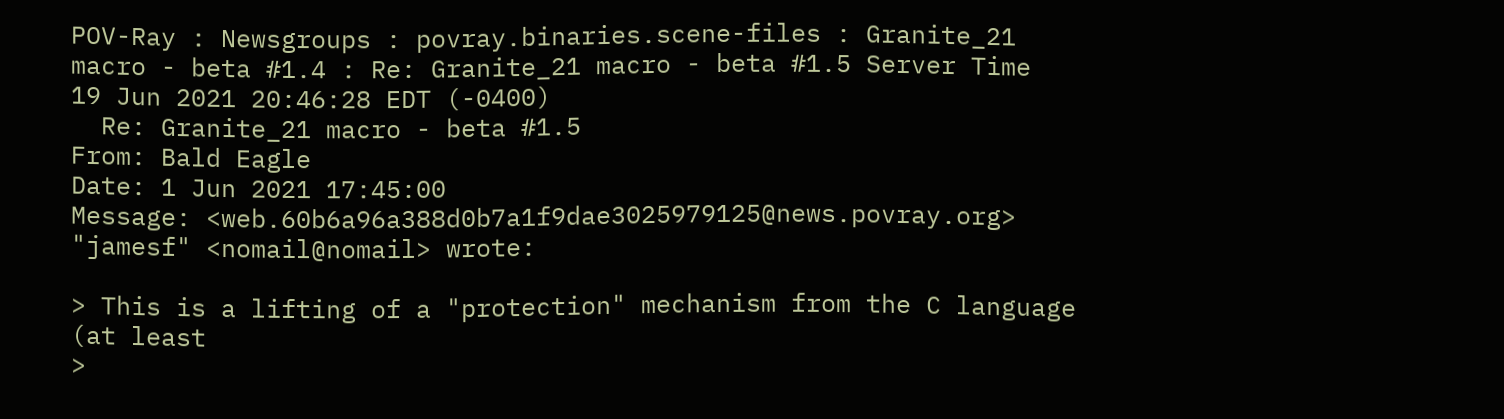POV-Ray : Newsgroups : povray.binaries.scene-files : Granite_21 macro - beta #1.4 : Re: Granite_21 macro - beta #1.5 Server Time
19 Jun 2021 20:46:28 EDT (-0400)
  Re: Granite_21 macro - beta #1.5
From: Bald Eagle
Date: 1 Jun 2021 17:45:00
Message: <web.60b6a96a388d0b7a1f9dae3025979125@news.povray.org>
"jamesf" <nomail@nomail> wrote:

> This is a lifting of a "protection" mechanism from the C language (at least
>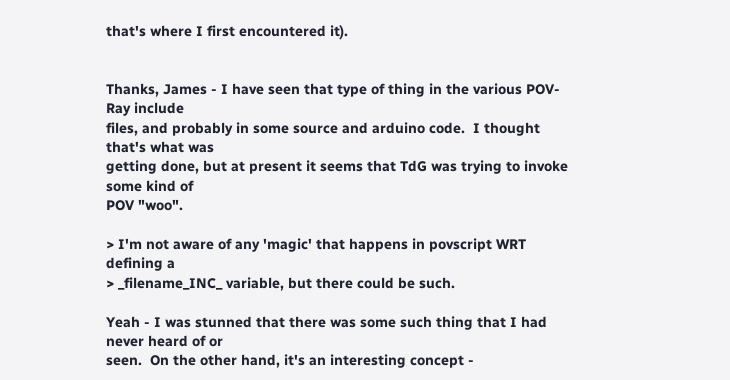that's where I first encountered it).


Thanks, James - I have seen that type of thing in the various POV-Ray include
files, and probably in some source and arduino code.  I thought that's what was
getting done, but at present it seems that TdG was trying to invoke some kind of
POV "woo".

> I'm not aware of any 'magic' that happens in povscript WRT defining a
> _filename_INC_ variable, but there could be such.

Yeah - I was stunned that there was some such thing that I had never heard of or
seen.  On the other hand, it's an interesting concept -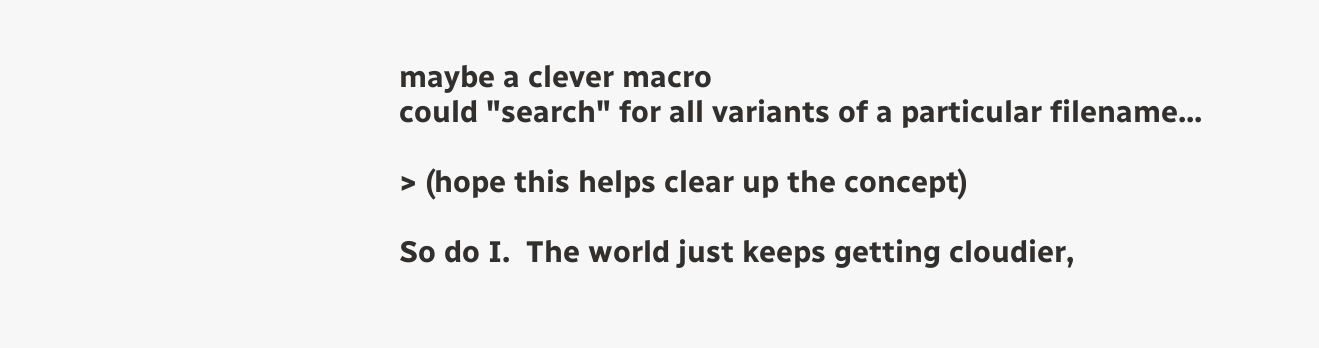maybe a clever macro
could "search" for all variants of a particular filename...

> (hope this helps clear up the concept)

So do I.  The world just keeps getting cloudier,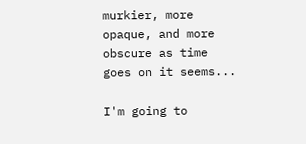murkier, more opaque, and more
obscure as time goes on it seems...

I'm going to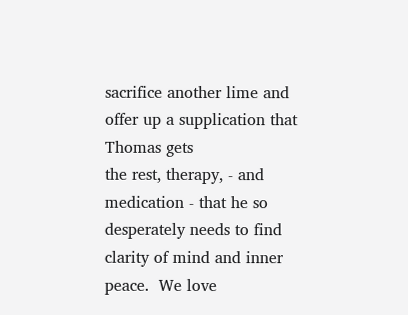sacrifice another lime and offer up a supplication that Thomas gets
the rest, therapy, - and medication - that he so desperately needs to find
clarity of mind and inner peace.  We love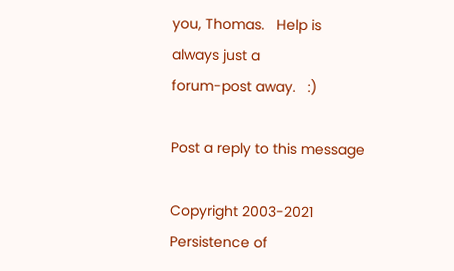you, Thomas.   Help is always just a
forum-post away.   :)

Post a reply to this message

Copyright 2003-2021 Persistence of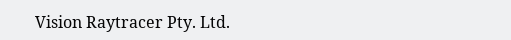Vision Raytracer Pty. Ltd.